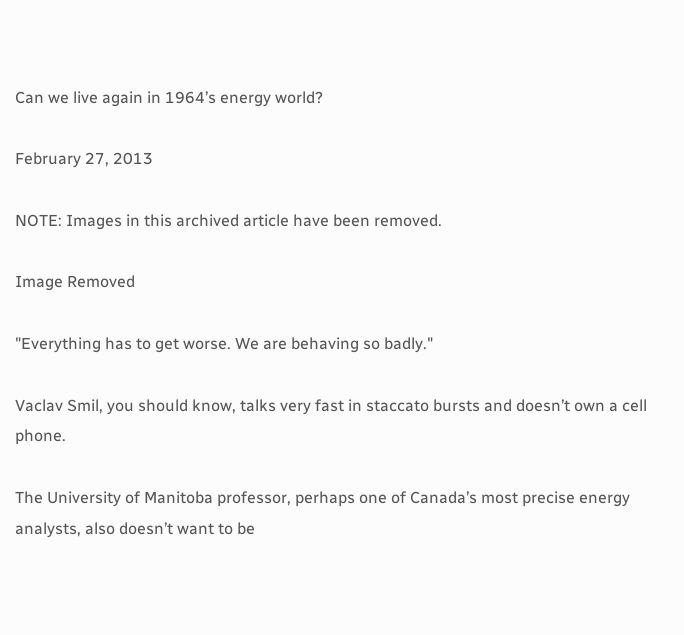Can we live again in 1964’s energy world?

February 27, 2013

NOTE: Images in this archived article have been removed.

Image Removed

"Everything has to get worse. We are behaving so badly."

Vaclav Smil, you should know, talks very fast in staccato bursts and doesn’t own a cell phone.

The University of Manitoba professor, perhaps one of Canada’s most precise energy analysts, also doesn’t want to be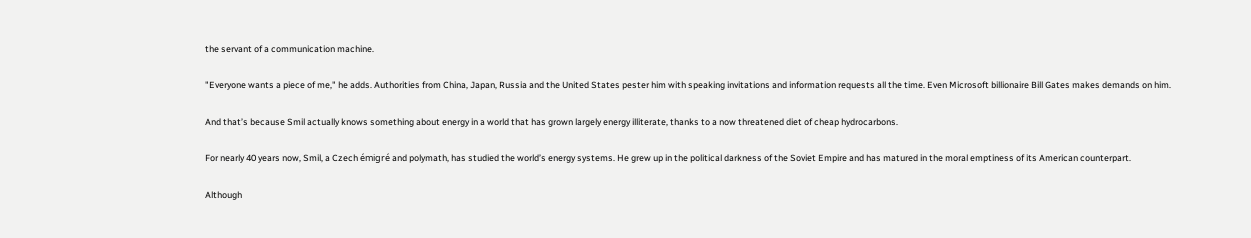the servant of a communication machine.

"Everyone wants a piece of me," he adds. Authorities from China, Japan, Russia and the United States pester him with speaking invitations and information requests all the time. Even Microsoft billionaire Bill Gates makes demands on him.

And that’s because Smil actually knows something about energy in a world that has grown largely energy illiterate, thanks to a now threatened diet of cheap hydrocarbons.

For nearly 40 years now, Smil, a Czech émigré and polymath, has studied the world’s energy systems. He grew up in the political darkness of the Soviet Empire and has matured in the moral emptiness of its American counterpart.

Although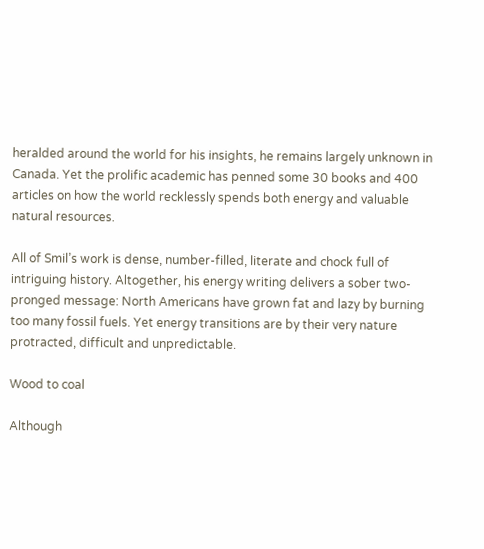heralded around the world for his insights, he remains largely unknown in Canada. Yet the prolific academic has penned some 30 books and 400 articles on how the world recklessly spends both energy and valuable natural resources.

All of Smil’s work is dense, number-filled, literate and chock full of intriguing history. Altogether, his energy writing delivers a sober two-pronged message: North Americans have grown fat and lazy by burning too many fossil fuels. Yet energy transitions are by their very nature protracted, difficult and unpredictable.

Wood to coal

Although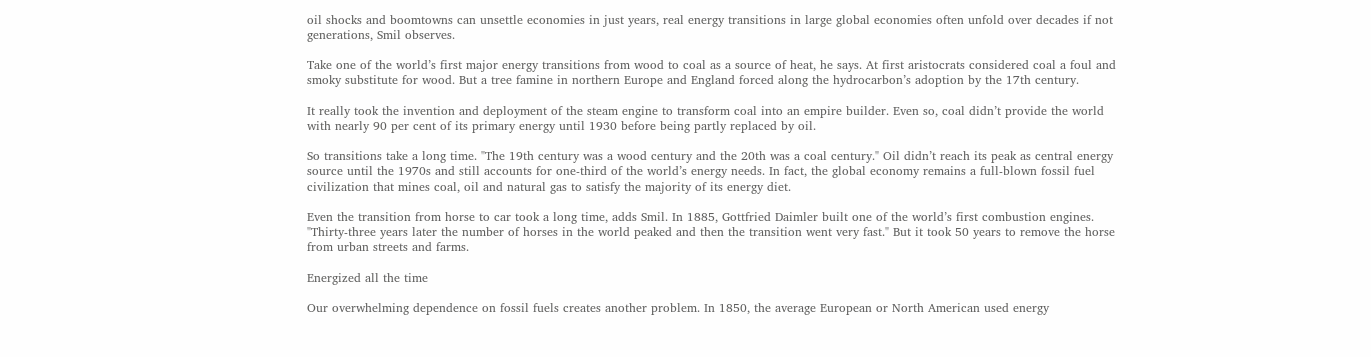oil shocks and boomtowns can unsettle economies in just years, real energy transitions in large global economies often unfold over decades if not generations, Smil observes.

Take one of the world’s first major energy transitions from wood to coal as a source of heat, he says. At first aristocrats considered coal a foul and smoky substitute for wood. But a tree famine in northern Europe and England forced along the hydrocarbon’s adoption by the 17th century.

It really took the invention and deployment of the steam engine to transform coal into an empire builder. Even so, coal didn’t provide the world with nearly 90 per cent of its primary energy until 1930 before being partly replaced by oil.

So transitions take a long time. "The 19th century was a wood century and the 20th was a coal century." Oil didn’t reach its peak as central energy source until the 1970s and still accounts for one-third of the world’s energy needs. In fact, the global economy remains a full-blown fossil fuel civilization that mines coal, oil and natural gas to satisfy the majority of its energy diet.

Even the transition from horse to car took a long time, adds Smil. In 1885, Gottfried Daimler built one of the world’s first combustion engines. "Thirty-three years later the number of horses in the world peaked and then the transition went very fast." But it took 50 years to remove the horse from urban streets and farms.

Energized all the time

Our overwhelming dependence on fossil fuels creates another problem. In 1850, the average European or North American used energy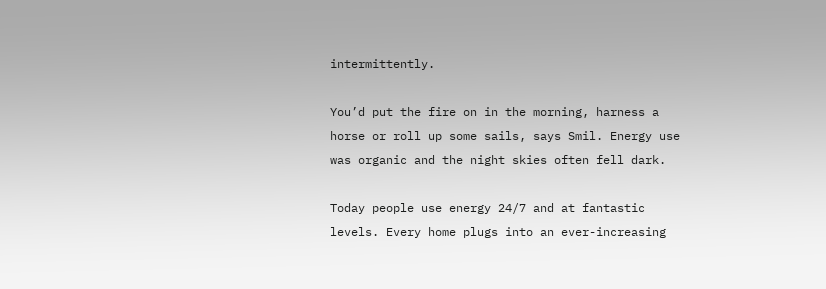intermittently.

You’d put the fire on in the morning, harness a horse or roll up some sails, says Smil. Energy use was organic and the night skies often fell dark.

Today people use energy 24/7 and at fantastic levels. Every home plugs into an ever-increasing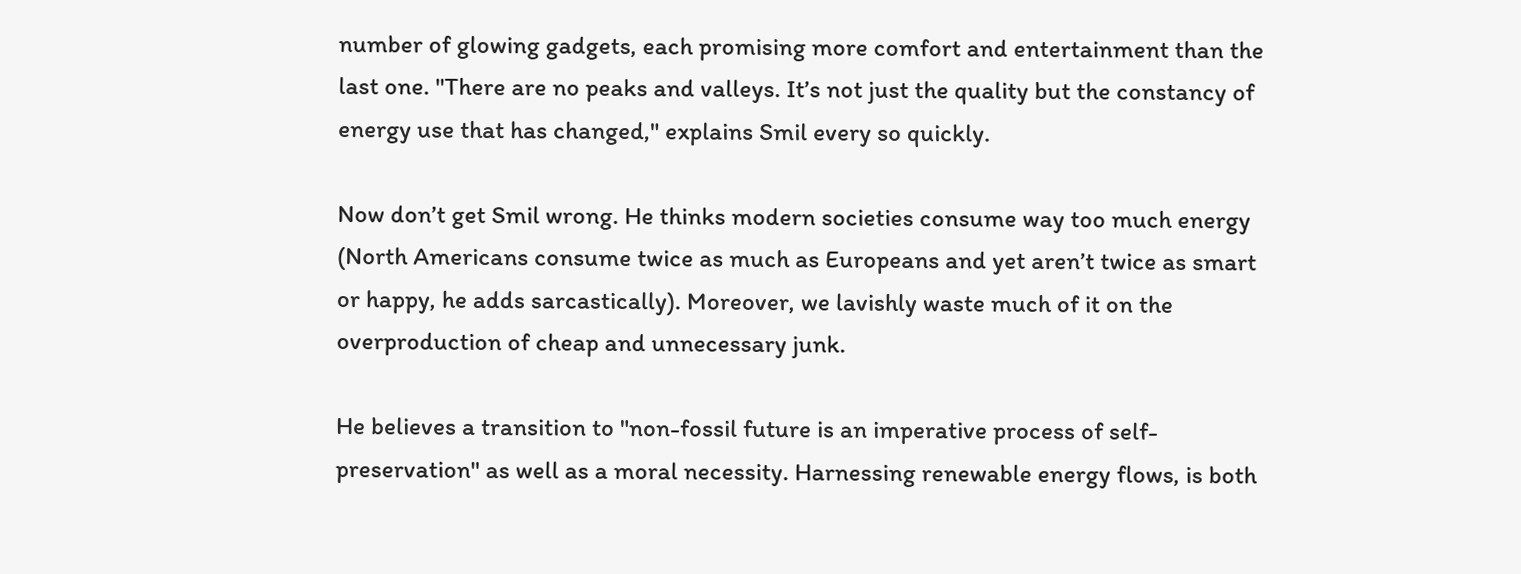number of glowing gadgets, each promising more comfort and entertainment than the last one. "There are no peaks and valleys. It’s not just the quality but the constancy of energy use that has changed," explains Smil every so quickly.

Now don’t get Smil wrong. He thinks modern societies consume way too much energy (North Americans consume twice as much as Europeans and yet aren’t twice as smart or happy, he adds sarcastically). Moreover, we lavishly waste much of it on the overproduction of cheap and unnecessary junk.

He believes a transition to "non-fossil future is an imperative process of self-preservation" as well as a moral necessity. Harnessing renewable energy flows, is both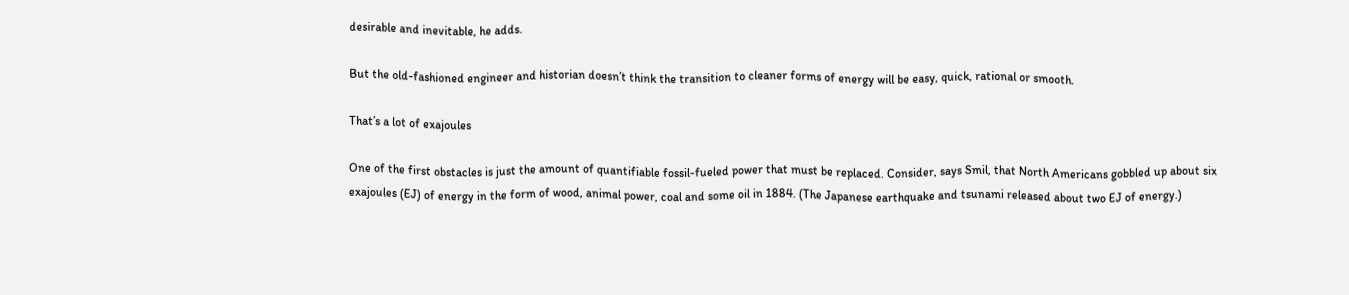desirable and inevitable, he adds.

But the old-fashioned engineer and historian doesn’t think the transition to cleaner forms of energy will be easy, quick, rational or smooth.

That’s a lot of exajoules

One of the first obstacles is just the amount of quantifiable fossil-fueled power that must be replaced. Consider, says Smil, that North Americans gobbled up about six exajoules (EJ) of energy in the form of wood, animal power, coal and some oil in 1884. (The Japanese earthquake and tsunami released about two EJ of energy.)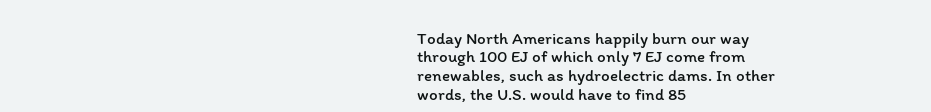Today North Americans happily burn our way through 100 EJ of which only 7 EJ come from renewables, such as hydroelectric dams. In other words, the U.S. would have to find 85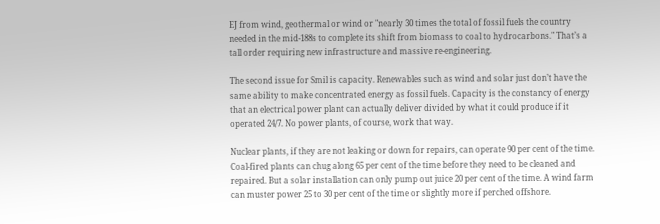EJ from wind, geothermal or wind or "nearly 30 times the total of fossil fuels the country needed in the mid-188s to complete its shift from biomass to coal to hydrocarbons." That’s a tall order requiring new infrastructure and massive re-engineering.

The second issue for Smil is capacity. Renewables such as wind and solar just don’t have the same ability to make concentrated energy as fossil fuels. Capacity is the constancy of energy that an electrical power plant can actually deliver divided by what it could produce if it operated 24/7. No power plants, of course, work that way.

Nuclear plants, if they are not leaking or down for repairs, can operate 90 per cent of the time. Coal-fired plants can chug along 65 per cent of the time before they need to be cleaned and repaired. But a solar installation can only pump out juice 20 per cent of the time. A wind farm can muster power 25 to 30 per cent of the time or slightly more if perched offshore.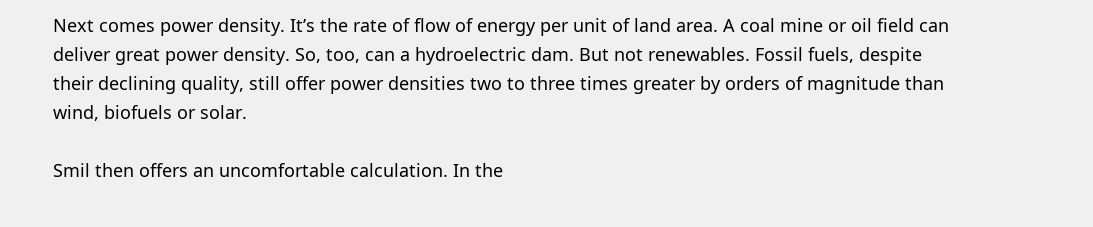Next comes power density. It’s the rate of flow of energy per unit of land area. A coal mine or oil field can deliver great power density. So, too, can a hydroelectric dam. But not renewables. Fossil fuels, despite their declining quality, still offer power densities two to three times greater by orders of magnitude than wind, biofuels or solar.

Smil then offers an uncomfortable calculation. In the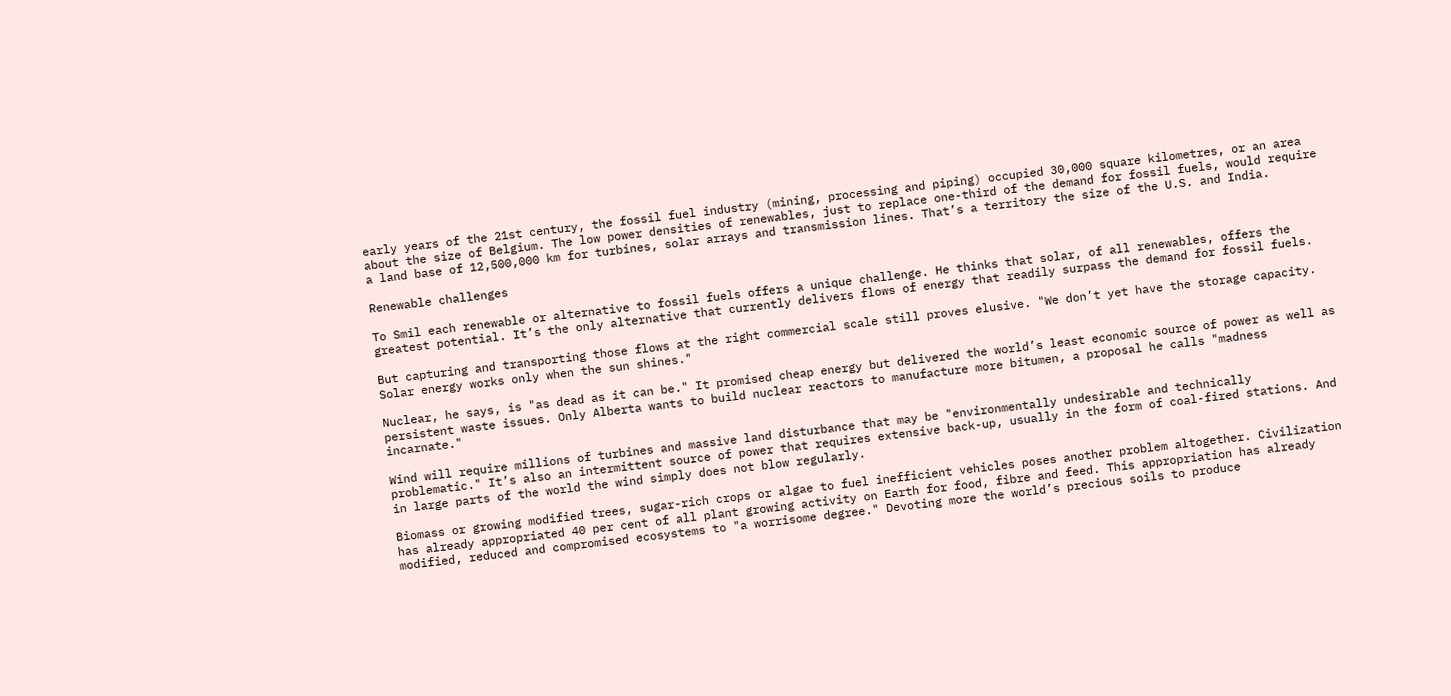early years of the 21st century, the fossil fuel industry (mining, processing and piping) occupied 30,000 square kilometres, or an area about the size of Belgium. The low power densities of renewables, just to replace one-third of the demand for fossil fuels, would require a land base of 12,500,000 km for turbines, solar arrays and transmission lines. That’s a territory the size of the U.S. and India.

Renewable challenges

To Smil each renewable or alternative to fossil fuels offers a unique challenge. He thinks that solar, of all renewables, offers the greatest potential. It’s the only alternative that currently delivers flows of energy that readily surpass the demand for fossil fuels.

But capturing and transporting those flows at the right commercial scale still proves elusive. "We don’t yet have the storage capacity. Solar energy works only when the sun shines."

Nuclear, he says, is "as dead as it can be." It promised cheap energy but delivered the world’s least economic source of power as well as persistent waste issues. Only Alberta wants to build nuclear reactors to manufacture more bitumen, a proposal he calls "madness incarnate."

Wind will require millions of turbines and massive land disturbance that may be "environmentally undesirable and technically problematic." It’s also an intermittent source of power that requires extensive back-up, usually in the form of coal-fired stations. And in large parts of the world the wind simply does not blow regularly.

Biomass or growing modified trees, sugar-rich crops or algae to fuel inefficient vehicles poses another problem altogether. Civilization has already appropriated 40 per cent of all plant growing activity on Earth for food, fibre and feed. This appropriation has already modified, reduced and compromised ecosystems to "a worrisome degree." Devoting more the world’s precious soils to produce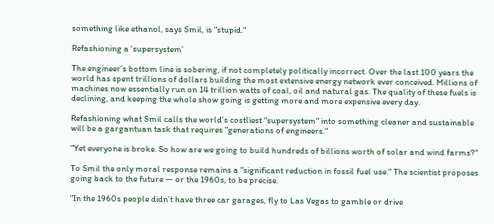something like ethanol, says Smil, is "stupid."

Refashioning a ‘supersystem’

The engineer’s bottom line is sobering, if not completely politically incorrect. Over the last 100 years the world has spent trillions of dollars building the most extensive energy network ever conceived. Millions of machines now essentially run on 14 trillion watts of coal, oil and natural gas. The quality of these fuels is declining, and keeping the whole show going is getting more and more expensive every day.

Refashioning what Smil calls the world’s costliest "supersystem" into something cleaner and sustainable will be a gargantuan task that requires "generations of engineers."

"Yet everyone is broke. So how are we going to build hundreds of billions worth of solar and wind farms?"

To Smil the only moral response remains a "significant reduction in fossil fuel use." The scientist proposes going back to the future — or the 1960s, to be precise.

"In the 1960s people didn’t have three car garages, fly to Las Vegas to gamble or drive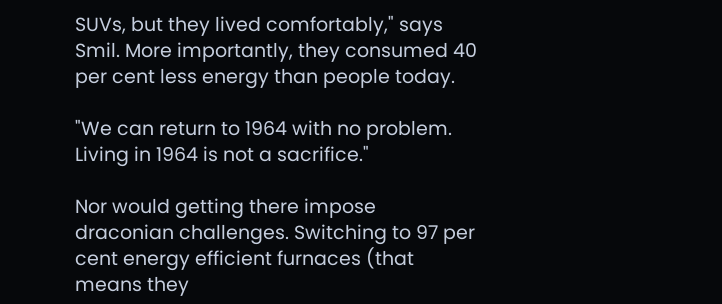SUVs, but they lived comfortably," says Smil. More importantly, they consumed 40 per cent less energy than people today.

"We can return to 1964 with no problem. Living in 1964 is not a sacrifice."

Nor would getting there impose draconian challenges. Switching to 97 per cent energy efficient furnaces (that means they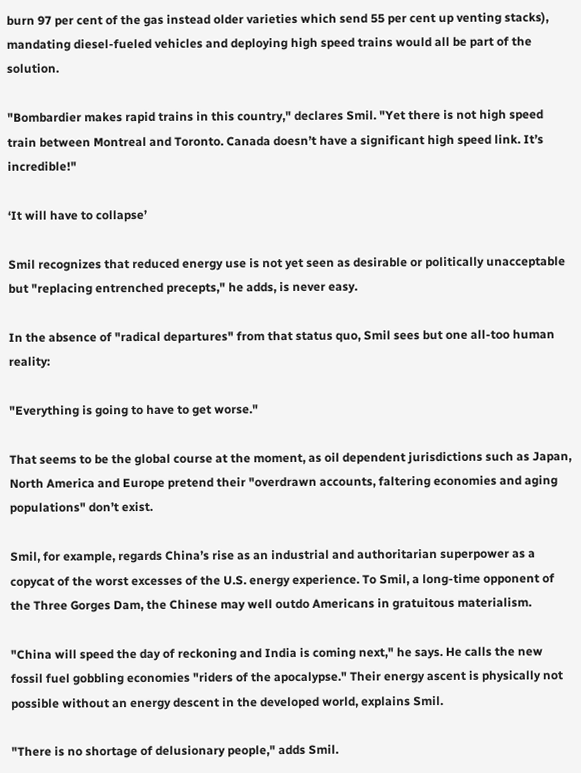burn 97 per cent of the gas instead older varieties which send 55 per cent up venting stacks), mandating diesel-fueled vehicles and deploying high speed trains would all be part of the solution.

"Bombardier makes rapid trains in this country," declares Smil. "Yet there is not high speed train between Montreal and Toronto. Canada doesn’t have a significant high speed link. It’s incredible!"

‘It will have to collapse’

Smil recognizes that reduced energy use is not yet seen as desirable or politically unacceptable but "replacing entrenched precepts," he adds, is never easy.

In the absence of "radical departures" from that status quo, Smil sees but one all-too human reality:

"Everything is going to have to get worse."

That seems to be the global course at the moment, as oil dependent jurisdictions such as Japan, North America and Europe pretend their "overdrawn accounts, faltering economies and aging populations" don’t exist.

Smil, for example, regards China’s rise as an industrial and authoritarian superpower as a copycat of the worst excesses of the U.S. energy experience. To Smil, a long-time opponent of the Three Gorges Dam, the Chinese may well outdo Americans in gratuitous materialism.

"China will speed the day of reckoning and India is coming next," he says. He calls the new fossil fuel gobbling economies "riders of the apocalypse." Their energy ascent is physically not possible without an energy descent in the developed world, explains Smil.

"There is no shortage of delusionary people," adds Smil.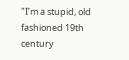"I’m a stupid, old fashioned 19th century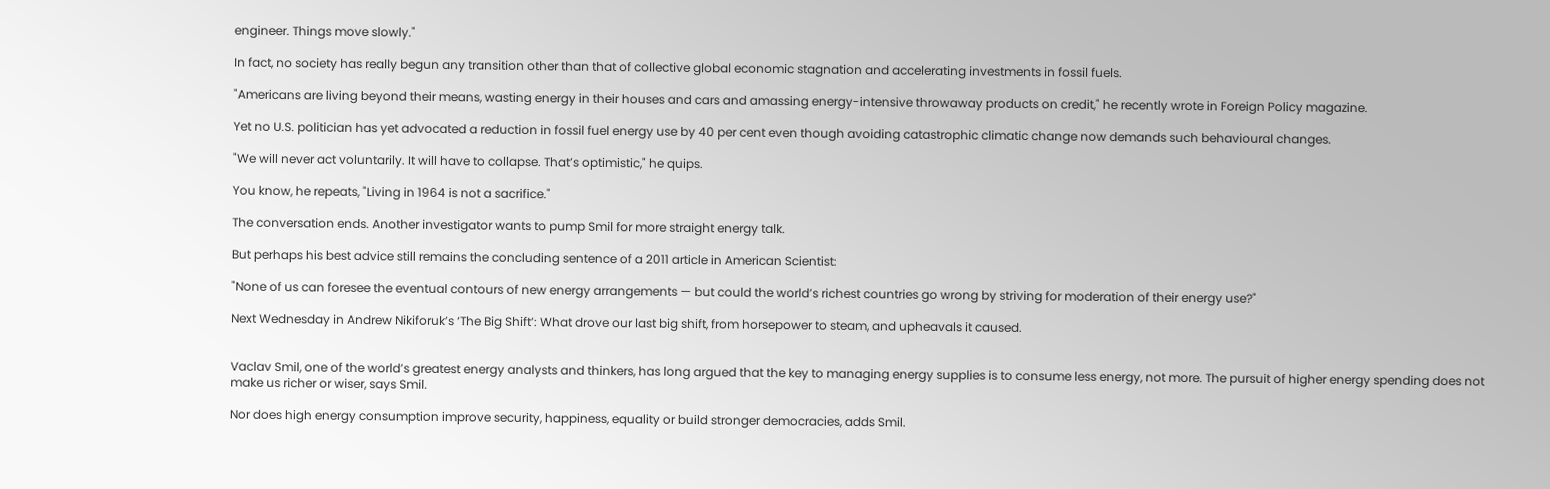engineer. Things move slowly."

In fact, no society has really begun any transition other than that of collective global economic stagnation and accelerating investments in fossil fuels.

"Americans are living beyond their means, wasting energy in their houses and cars and amassing energy-intensive throwaway products on credit," he recently wrote in Foreign Policy magazine.

Yet no U.S. politician has yet advocated a reduction in fossil fuel energy use by 40 per cent even though avoiding catastrophic climatic change now demands such behavioural changes.

"We will never act voluntarily. It will have to collapse. That’s optimistic," he quips.

You know, he repeats, "Living in 1964 is not a sacrifice."

The conversation ends. Another investigator wants to pump Smil for more straight energy talk.

But perhaps his best advice still remains the concluding sentence of a 2011 article in American Scientist:

"None of us can foresee the eventual contours of new energy arrangements — but could the world’s richest countries go wrong by striving for moderation of their energy use?"

Next Wednesday in Andrew Nikiforuk’s ‘The Big Shift’: What drove our last big shift, from horsepower to steam, and upheavals it caused.


Vaclav Smil, one of the world’s greatest energy analysts and thinkers, has long argued that the key to managing energy supplies is to consume less energy, not more. The pursuit of higher energy spending does not make us richer or wiser, says Smil.

Nor does high energy consumption improve security, happiness, equality or build stronger democracies, adds Smil.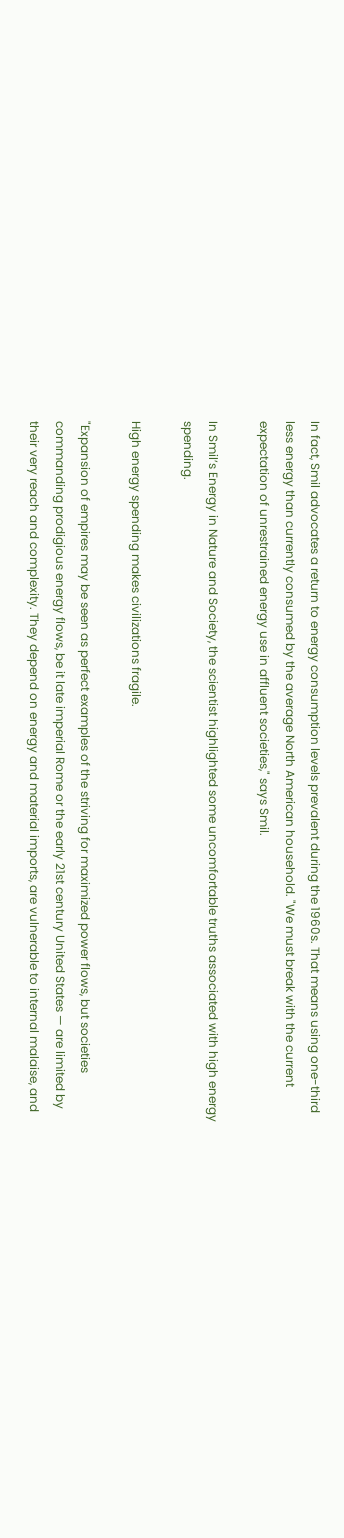In fact, Smil advocates a return to energy consumption levels prevalent during the 1960s. That means using one-third less energy than currently consumed by the average North American household. "We must break with the current expectation of unrestrained energy use in affluent societies," says Smil.

In Smil’s Energy in Nature and Society, the scientist highlighted some uncomfortable truths associated with high energy spending.

High energy spending makes civilizations fragile.

"Expansion of empires may be seen as perfect examples of the striving for maximized power flows, but societies commanding prodigious energy flows, be it late imperial Rome or the early 21st century United States — are limited by their very reach and complexity. They depend on energy and material imports, are vulnerable to internal malaise, and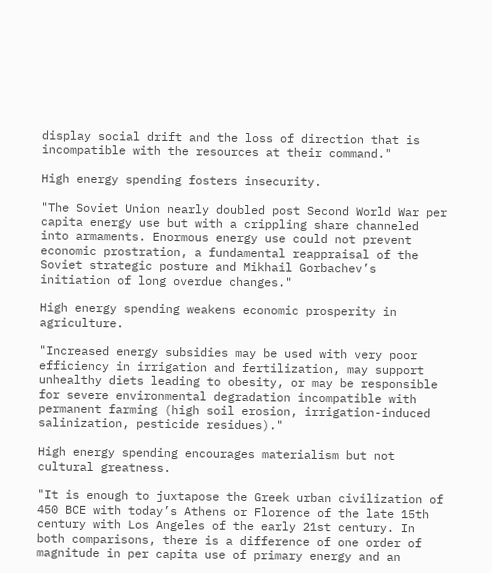display social drift and the loss of direction that is incompatible with the resources at their command."

High energy spending fosters insecurity.

"The Soviet Union nearly doubled post Second World War per capita energy use but with a crippling share channeled into armaments. Enormous energy use could not prevent economic prostration, a fundamental reappraisal of the Soviet strategic posture and Mikhail Gorbachev’s initiation of long overdue changes."

High energy spending weakens economic prosperity in agriculture.

"Increased energy subsidies may be used with very poor efficiency in irrigation and fertilization, may support unhealthy diets leading to obesity, or may be responsible for severe environmental degradation incompatible with permanent farming (high soil erosion, irrigation-induced salinization, pesticide residues)."

High energy spending encourages materialism but not cultural greatness.

"It is enough to juxtapose the Greek urban civilization of 450 BCE with today’s Athens or Florence of the late 15th century with Los Angeles of the early 21st century. In both comparisons, there is a difference of one order of magnitude in per capita use of primary energy and an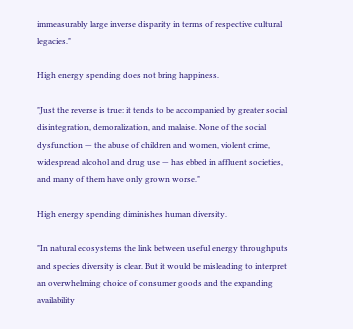immeasurably large inverse disparity in terms of respective cultural legacies."

High energy spending does not bring happiness.

"Just the reverse is true: it tends to be accompanied by greater social disintegration, demoralization, and malaise. None of the social dysfunction — the abuse of children and women, violent crime, widespread alcohol and drug use — has ebbed in affluent societies, and many of them have only grown worse."

High energy spending diminishes human diversity.

"In natural ecosystems the link between useful energy throughputs and species diversity is clear. But it would be misleading to interpret an overwhelming choice of consumer goods and the expanding availability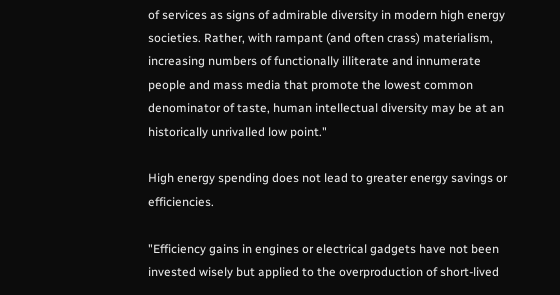of services as signs of admirable diversity in modern high energy societies. Rather, with rampant (and often crass) materialism, increasing numbers of functionally illiterate and innumerate people and mass media that promote the lowest common denominator of taste, human intellectual diversity may be at an historically unrivalled low point."

High energy spending does not lead to greater energy savings or efficiencies.

"Efficiency gains in engines or electrical gadgets have not been invested wisely but applied to the overproduction of short-lived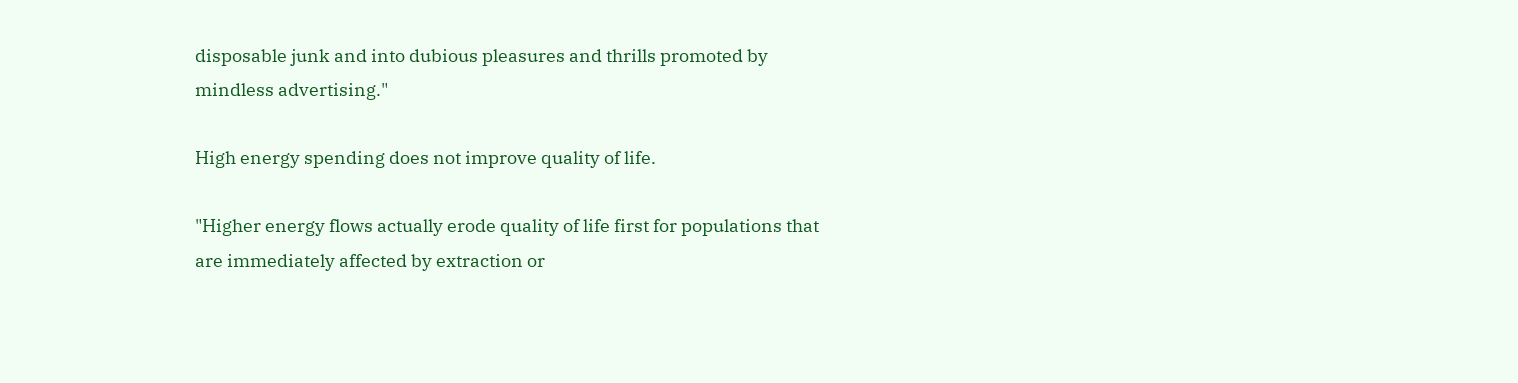disposable junk and into dubious pleasures and thrills promoted by mindless advertising."

High energy spending does not improve quality of life.

"Higher energy flows actually erode quality of life first for populations that are immediately affected by extraction or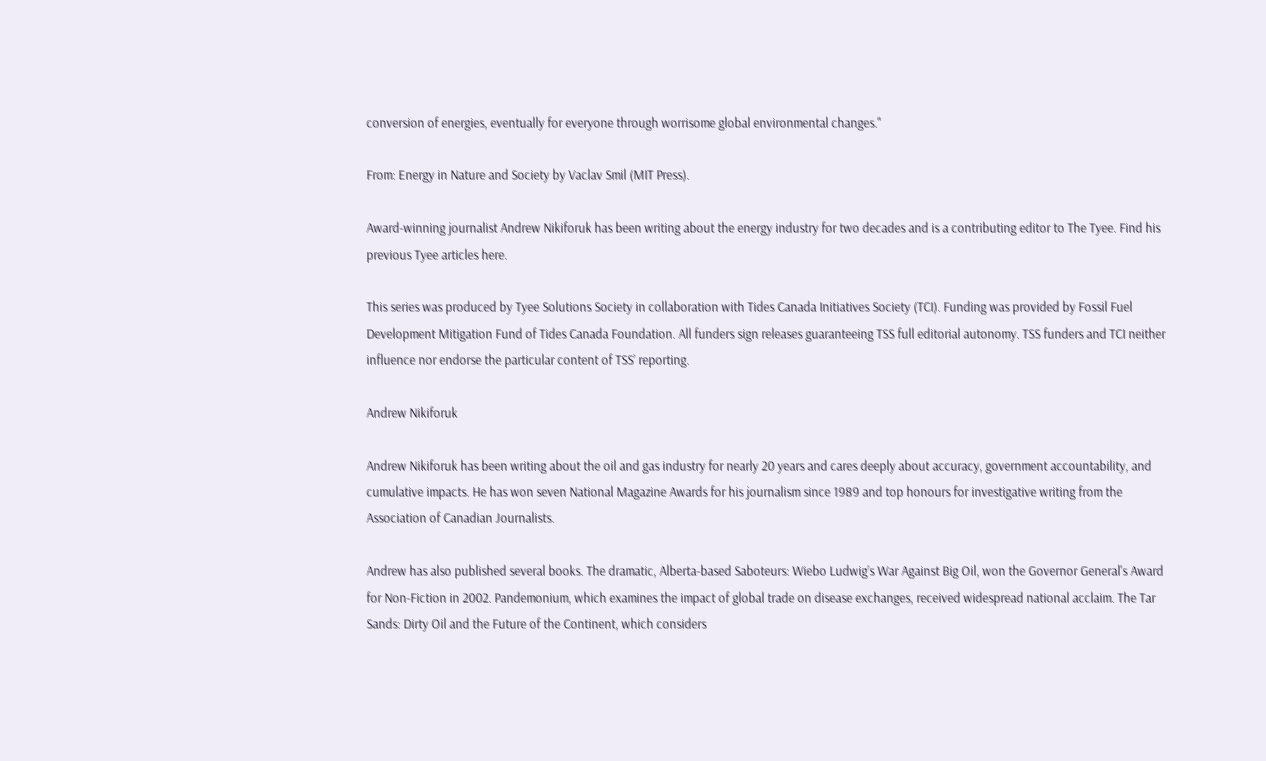conversion of energies, eventually for everyone through worrisome global environmental changes."

From: Energy in Nature and Society by Vaclav Smil (MIT Press).

Award-winning journalist Andrew Nikiforuk has been writing about the energy industry for two decades and is a contributing editor to The Tyee. Find his previous Tyee articles here.

This series was produced by Tyee Solutions Society in collaboration with Tides Canada Initiatives Society (TCI). Funding was provided by Fossil Fuel Development Mitigation Fund of Tides Canada Foundation. All funders sign releases guaranteeing TSS full editorial autonomy. TSS funders and TCI neither influence nor endorse the particular content of TSS’ reporting.

Andrew Nikiforuk

Andrew Nikiforuk has been writing about the oil and gas industry for nearly 20 years and cares deeply about accuracy, government accountability, and cumulative impacts. He has won seven National Magazine Awards for his journalism since 1989 and top honours for investigative writing from the Association of Canadian Journalists.

Andrew has also published several books. The dramatic, Alberta-based Saboteurs: Wiebo Ludwig’s War Against Big Oil, won the Governor General's Award for Non-Fiction in 2002. Pandemonium, which examines the impact of global trade on disease exchanges, received widespread national acclaim. The Tar Sands: Dirty Oil and the Future of the Continent, which considers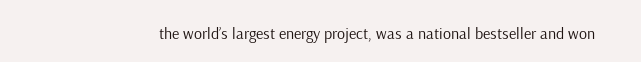the world’s largest energy project, was a national bestseller and won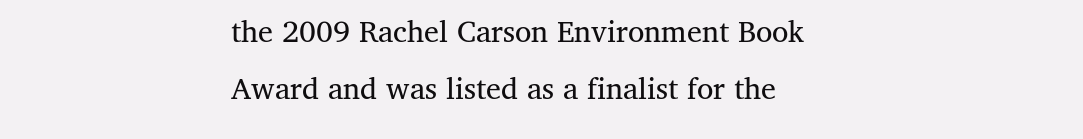the 2009 Rachel Carson Environment Book Award and was listed as a finalist for the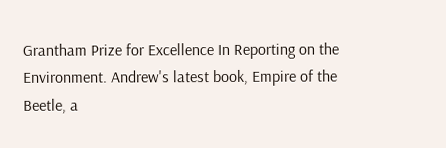Grantham Prize for Excellence In Reporting on the Environment. Andrew's latest book, Empire of the Beetle, a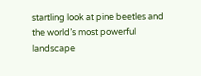startling look at pine beetles and the world’s most powerful landscape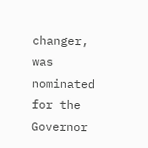changer, was nominated for the Governor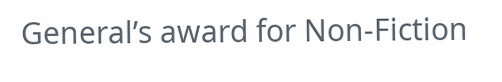General’s award for Non-Fiction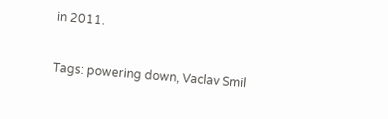in 2011.

Tags: powering down, Vaclav Smil